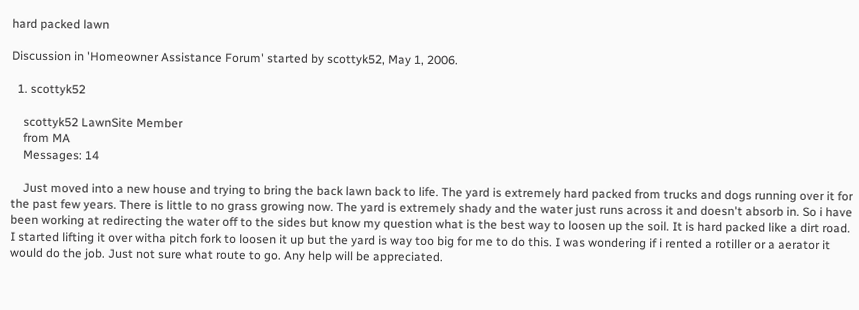hard packed lawn

Discussion in 'Homeowner Assistance Forum' started by scottyk52, May 1, 2006.

  1. scottyk52

    scottyk52 LawnSite Member
    from MA
    Messages: 14

    Just moved into a new house and trying to bring the back lawn back to life. The yard is extremely hard packed from trucks and dogs running over it for the past few years. There is little to no grass growing now. The yard is extremely shady and the water just runs across it and doesn't absorb in. So i have been working at redirecting the water off to the sides but know my question what is the best way to loosen up the soil. It is hard packed like a dirt road. I started lifting it over witha pitch fork to loosen it up but the yard is way too big for me to do this. I was wondering if i rented a rotiller or a aerator it would do the job. Just not sure what route to go. Any help will be appreciated.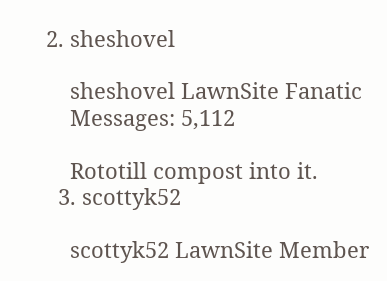2. sheshovel

    sheshovel LawnSite Fanatic
    Messages: 5,112

    Rototill compost into it.
  3. scottyk52

    scottyk52 LawnSite Member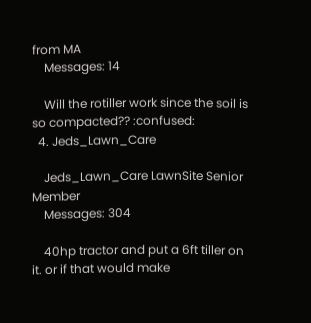from MA
    Messages: 14

    Will the rotiller work since the soil is so compacted?? :confused:
  4. Jeds_Lawn_Care

    Jeds_Lawn_Care LawnSite Senior Member
    Messages: 304

    40hp tractor and put a 6ft tiller on it. or if that would make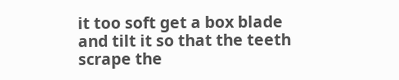it too soft get a box blade and tilt it so that the teeth scrape the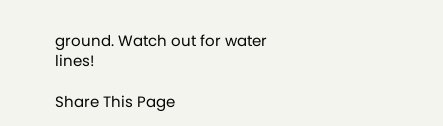ground. Watch out for water lines!

Share This Page